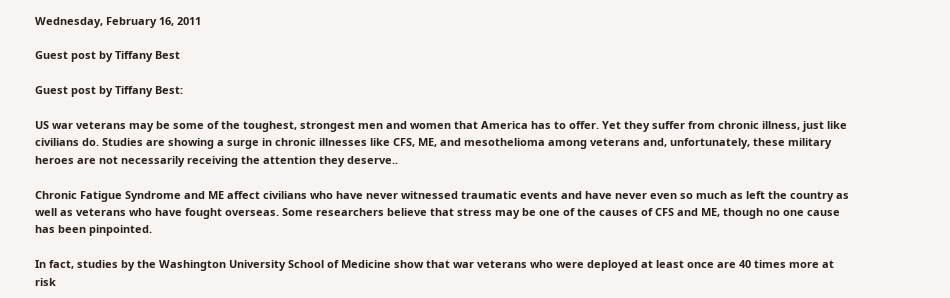Wednesday, February 16, 2011

Guest post by Tiffany Best

Guest post by Tiffany Best:

US war veterans may be some of the toughest, strongest men and women that America has to offer. Yet they suffer from chronic illness, just like civilians do. Studies are showing a surge in chronic illnesses like CFS, ME, and mesothelioma among veterans and, unfortunately, these military heroes are not necessarily receiving the attention they deserve..

Chronic Fatigue Syndrome and ME affect civilians who have never witnessed traumatic events and have never even so much as left the country as well as veterans who have fought overseas. Some researchers believe that stress may be one of the causes of CFS and ME, though no one cause has been pinpointed.

In fact, studies by the Washington University School of Medicine show that war veterans who were deployed at least once are 40 times more at risk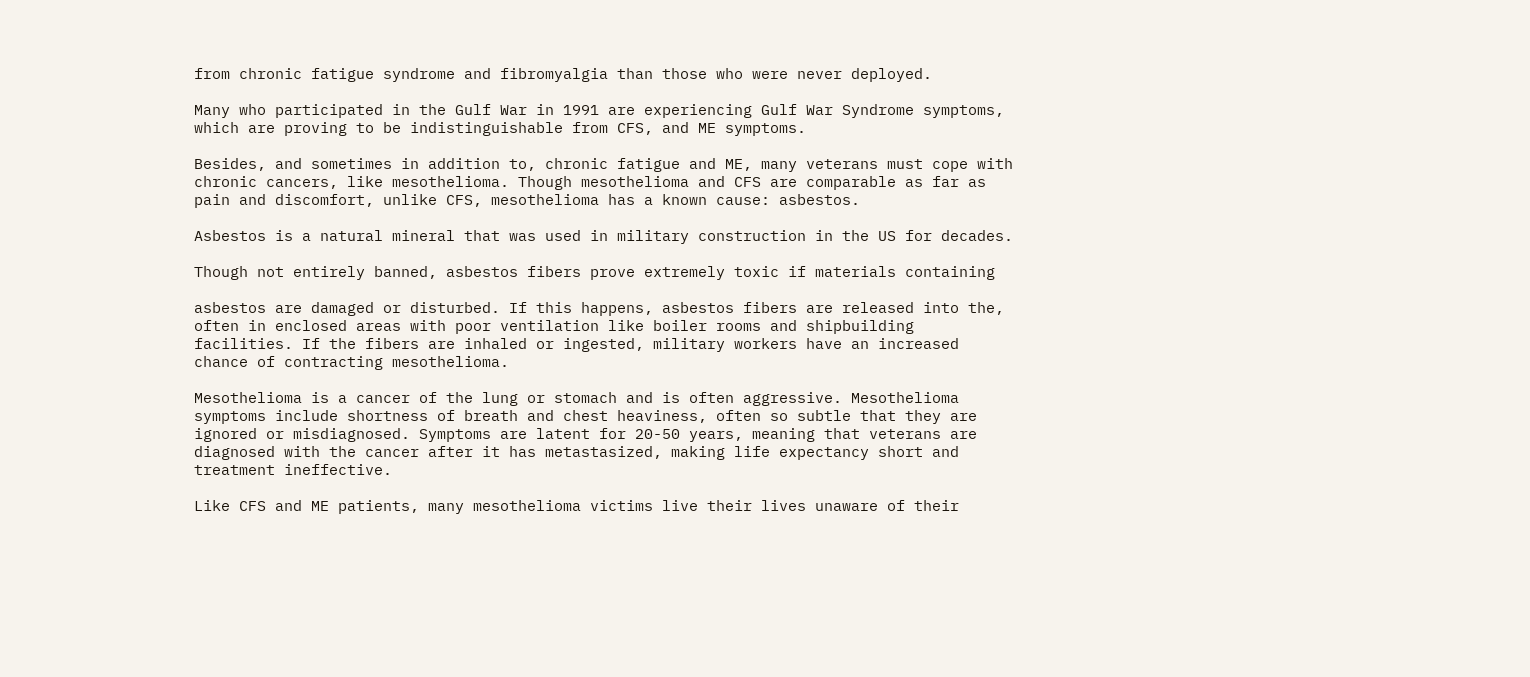from chronic fatigue syndrome and fibromyalgia than those who were never deployed.

Many who participated in the Gulf War in 1991 are experiencing Gulf War Syndrome symptoms, which are proving to be indistinguishable from CFS, and ME symptoms.

Besides, and sometimes in addition to, chronic fatigue and ME, many veterans must cope with chronic cancers, like mesothelioma. Though mesothelioma and CFS are comparable as far as pain and discomfort, unlike CFS, mesothelioma has a known cause: asbestos.

Asbestos is a natural mineral that was used in military construction in the US for decades.

Though not entirely banned, asbestos fibers prove extremely toxic if materials containing

asbestos are damaged or disturbed. If this happens, asbestos fibers are released into the, often in enclosed areas with poor ventilation like boiler rooms and shipbuilding facilities. If the fibers are inhaled or ingested, military workers have an increased chance of contracting mesothelioma.

Mesothelioma is a cancer of the lung or stomach and is often aggressive. Mesothelioma symptoms include shortness of breath and chest heaviness, often so subtle that they are ignored or misdiagnosed. Symptoms are latent for 20-50 years, meaning that veterans are diagnosed with the cancer after it has metastasized, making life expectancy short and treatment ineffective.

Like CFS and ME patients, many mesothelioma victims live their lives unaware of their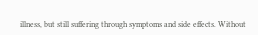illness, but still suffering through symptoms and side effects. Without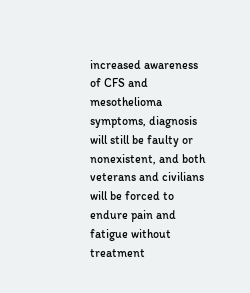increased awareness of CFS and mesothelioma symptoms, diagnosis will still be faulty or nonexistent, and both veterans and civilians will be forced to endure pain and fatigue without treatment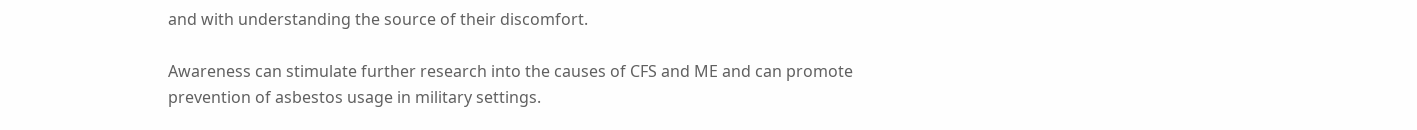and with understanding the source of their discomfort.

Awareness can stimulate further research into the causes of CFS and ME and can promote prevention of asbestos usage in military settings.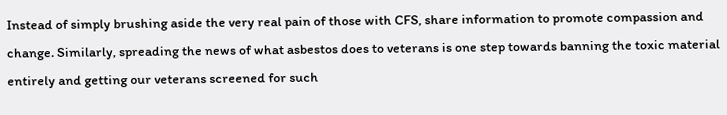Instead of simply brushing aside the very real pain of those with CFS, share information to promote compassion and change. Similarly, spreading the news of what asbestos does to veterans is one step towards banning the toxic material entirely and getting our veterans screened for such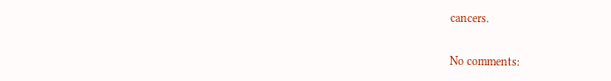cancers.

No comments: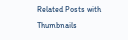Related Posts with Thumbnails